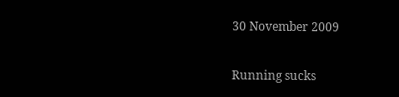30 November 2009

Running sucks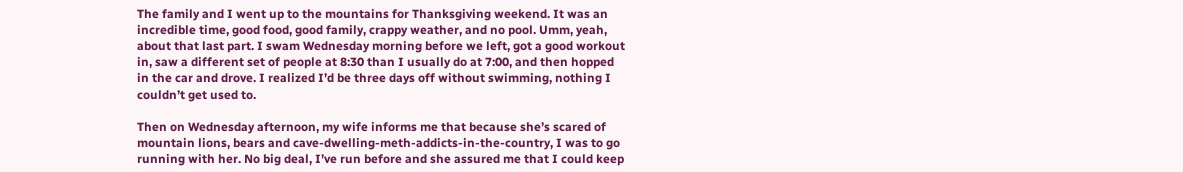The family and I went up to the mountains for Thanksgiving weekend. It was an incredible time, good food, good family, crappy weather, and no pool. Umm, yeah, about that last part. I swam Wednesday morning before we left, got a good workout in, saw a different set of people at 8:30 than I usually do at 7:00, and then hopped in the car and drove. I realized I’d be three days off without swimming, nothing I couldn’t get used to.

Then on Wednesday afternoon, my wife informs me that because she’s scared of mountain lions, bears and cave-dwelling-meth-addicts-in-the-country, I was to go running with her. No big deal, I’ve run before and she assured me that I could keep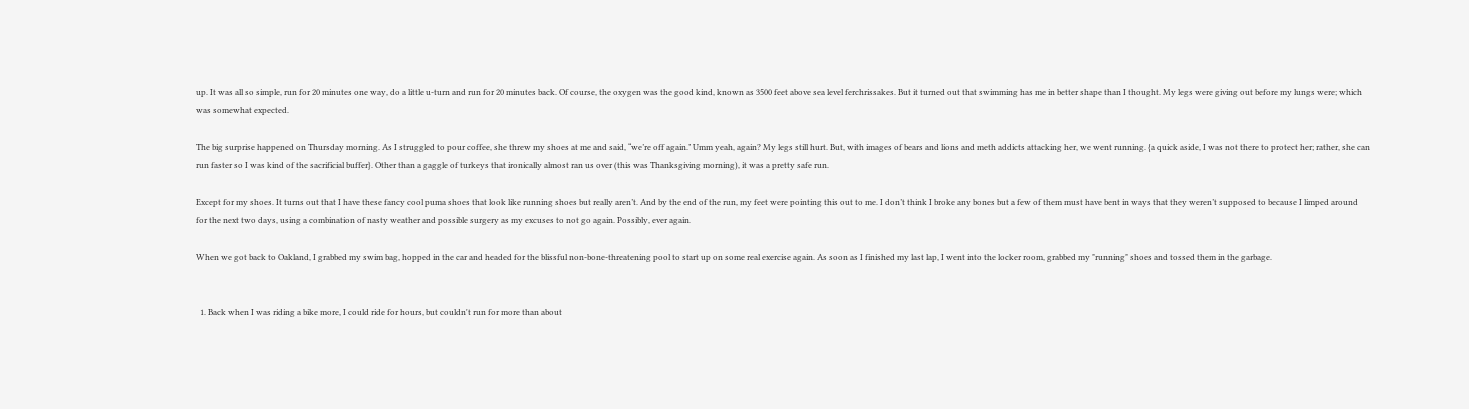up. It was all so simple, run for 20 minutes one way, do a little u-turn and run for 20 minutes back. Of course, the oxygen was the good kind, known as 3500 feet above sea level ferchrissakes. But it turned out that swimming has me in better shape than I thought. My legs were giving out before my lungs were; which was somewhat expected.

The big surprise happened on Thursday morning. As I struggled to pour coffee, she threw my shoes at me and said, “we’re off again.” Umm yeah, again? My legs still hurt. But, with images of bears and lions and meth addicts attacking her, we went running. {a quick aside, I was not there to protect her; rather, she can run faster so I was kind of the sacrificial buffer}. Other than a gaggle of turkeys that ironically almost ran us over (this was Thanksgiving morning), it was a pretty safe run.

Except for my shoes. It turns out that I have these fancy cool puma shoes that look like running shoes but really aren’t. And by the end of the run, my feet were pointing this out to me. I don’t think I broke any bones but a few of them must have bent in ways that they weren’t supposed to because I limped around for the next two days, using a combination of nasty weather and possible surgery as my excuses to not go again. Possibly, ever again.

When we got back to Oakland, I grabbed my swim bag, hopped in the car and headed for the blissful non-bone-threatening pool to start up on some real exercise again. As soon as I finished my last lap, I went into the locker room, grabbed my "running" shoes and tossed them in the garbage.


  1. Back when I was riding a bike more, I could ride for hours, but couldn't run for more than about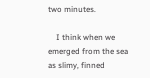two minutes.

    I think when we emerged from the sea as slimy, finned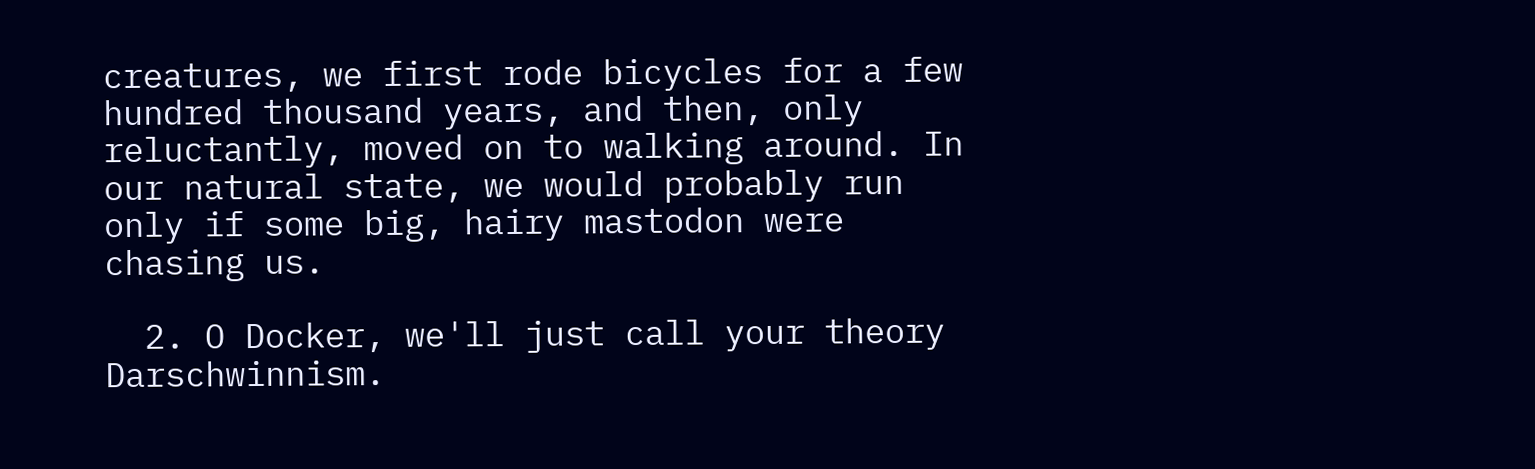creatures, we first rode bicycles for a few hundred thousand years, and then, only reluctantly, moved on to walking around. In our natural state, we would probably run only if some big, hairy mastodon were chasing us.

  2. O Docker, we'll just call your theory Darschwinnism.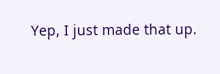Yep, I just made that up.